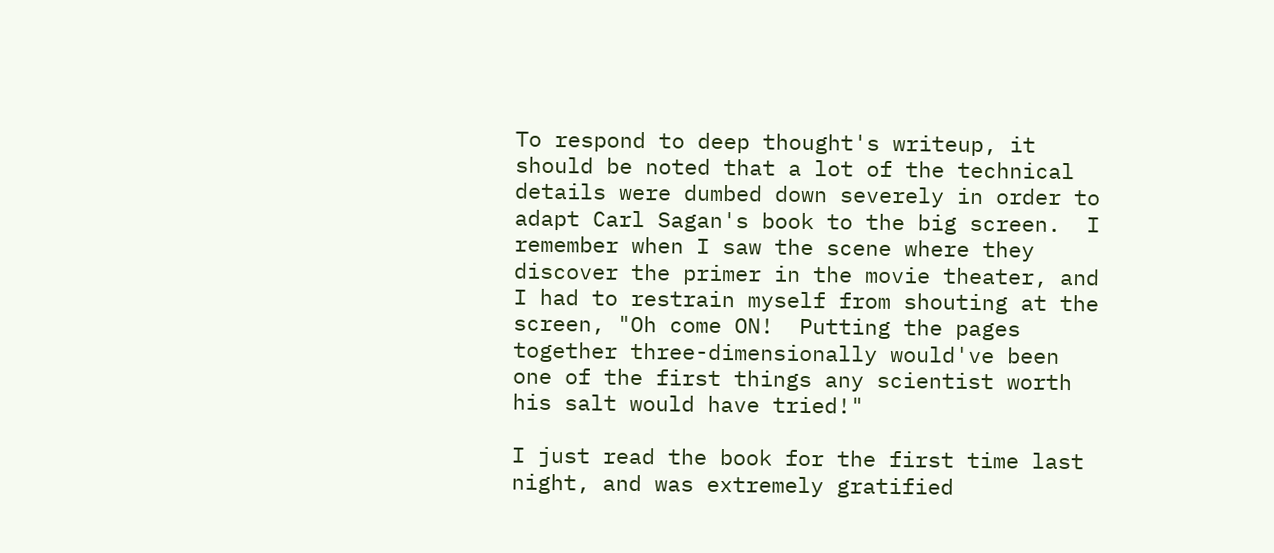To respond to deep thought's writeup, it should be noted that a lot of the technical details were dumbed down severely in order to adapt Carl Sagan's book to the big screen.  I remember when I saw the scene where they discover the primer in the movie theater, and I had to restrain myself from shouting at the screen, "Oh come ON!  Putting the pages together three-dimensionally would've been one of the first things any scientist worth his salt would have tried!"

I just read the book for the first time last night, and was extremely gratified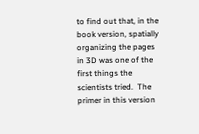to find out that, in the book version, spatially organizing the pages in 3D was one of the first things the scientists tried.  The primer in this version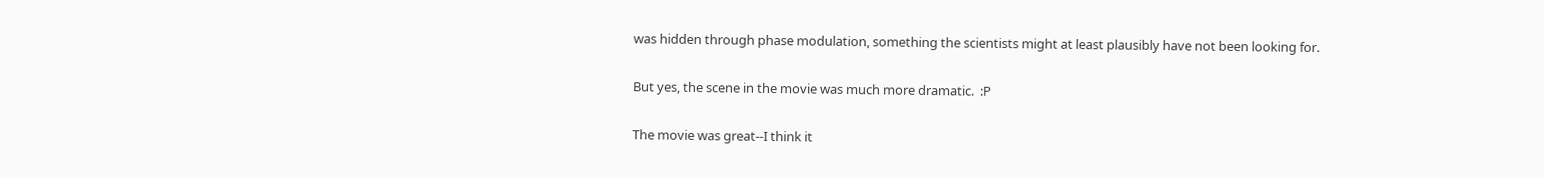was hidden through phase modulation, something the scientists might at least plausibly have not been looking for.

But yes, the scene in the movie was much more dramatic.  :P

The movie was great--I think it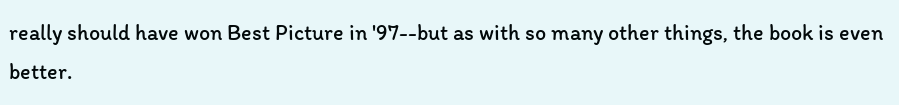really should have won Best Picture in '97--but as with so many other things, the book is even better.